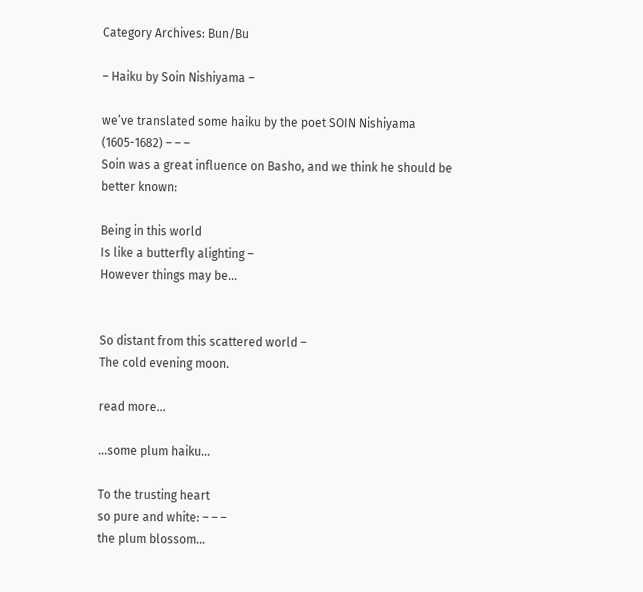Category Archives: Bun/Bu

– Haiku by Soin Nishiyama –

we’ve translated some haiku by the poet SOIN Nishiyama (1605-1682) – – –
Soin was a great influence on Basho, and we think he should be better known:

Being in this world
Is like a butterfly alighting –
However things may be…


So distant from this scattered world –
The cold evening moon.

read more…

…some plum haiku…

To the trusting heart
so pure and white: – – –
the plum blossom…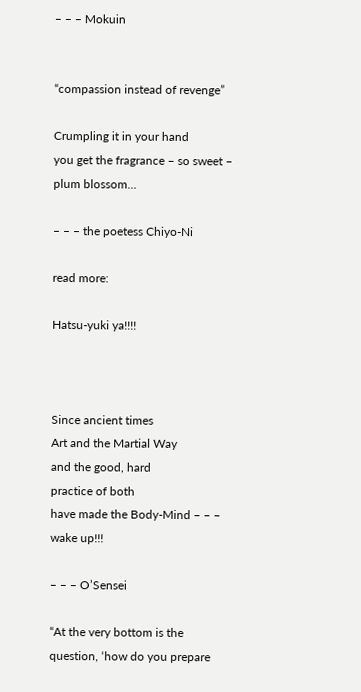– – – Mokuin


“compassion instead of revenge”

Crumpling it in your hand
you get the fragrance – so sweet –
plum blossom…

– – – the poetess Chiyo-Ni

read more:

Hatsu-yuki ya!!!!



Since ancient times
Art and the Martial Way
and the good, hard
practice of both
have made the Body-Mind – – – wake up!!!

– – – O’Sensei

“At the very bottom is the question, ‘how do you prepare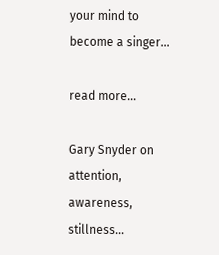your mind to become a singer…

read more…

Gary Snyder on attention, awareness, stillness…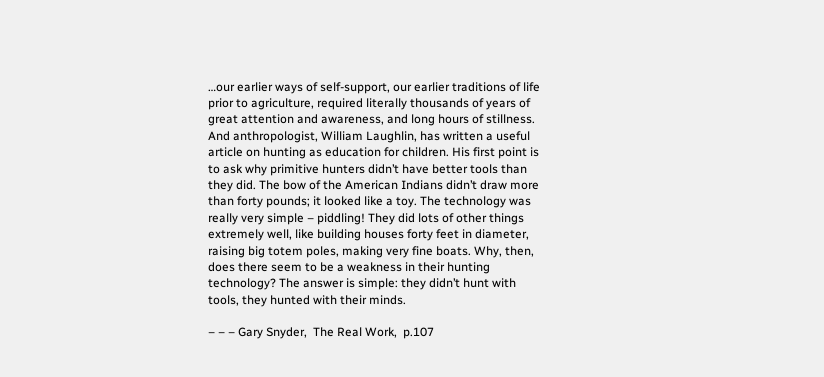…our earlier ways of self-support, our earlier traditions of life prior to agriculture, required literally thousands of years of great attention and awareness, and long hours of stillness.  And anthropologist, William Laughlin, has written a useful article on hunting as education for children. His first point is to ask why primitive hunters didn’t have better tools than they did. The bow of the American Indians didn’t draw more than forty pounds; it looked like a toy. The technology was really very simple – piddling! They did lots of other things extremely well, like building houses forty feet in diameter, raising big totem poles, making very fine boats. Why, then, does there seem to be a weakness in their hunting technology? The answer is simple: they didn’t hunt with tools, they hunted with their minds.

– – – Gary Snyder,  The Real Work,  p.107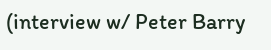(interview w/ Peter Barry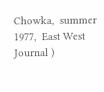Chowka,  summer 1977,  East West Journal )